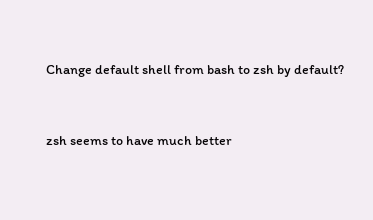Change default shell from bash to zsh by default?


zsh seems to have much better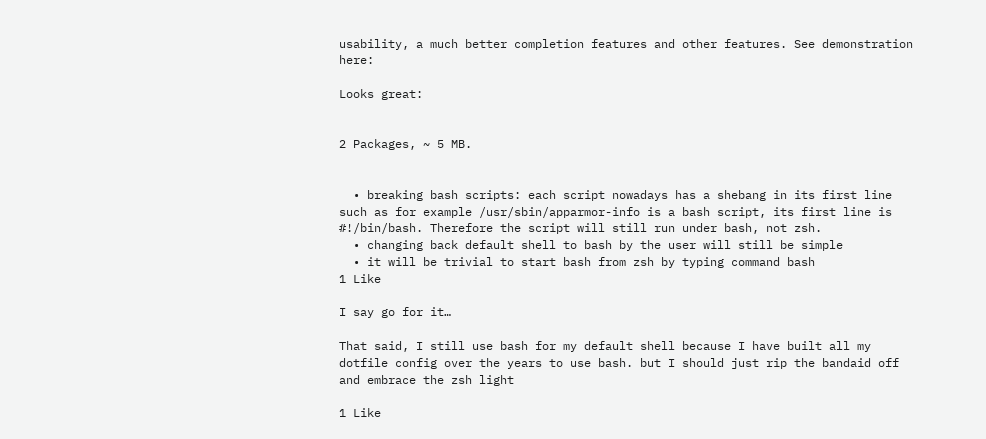usability, a much better completion features and other features. See demonstration here:

Looks great:


2 Packages, ~ 5 MB.


  • breaking bash scripts: each script nowadays has a shebang in its first line such as for example /usr/sbin/apparmor-info is a bash script, its first line is #!/bin/bash. Therefore the script will still run under bash, not zsh.
  • changing back default shell to bash by the user will still be simple
  • it will be trivial to start bash from zsh by typing command bash
1 Like

I say go for it…

That said, I still use bash for my default shell because I have built all my dotfile config over the years to use bash. but I should just rip the bandaid off and embrace the zsh light

1 Like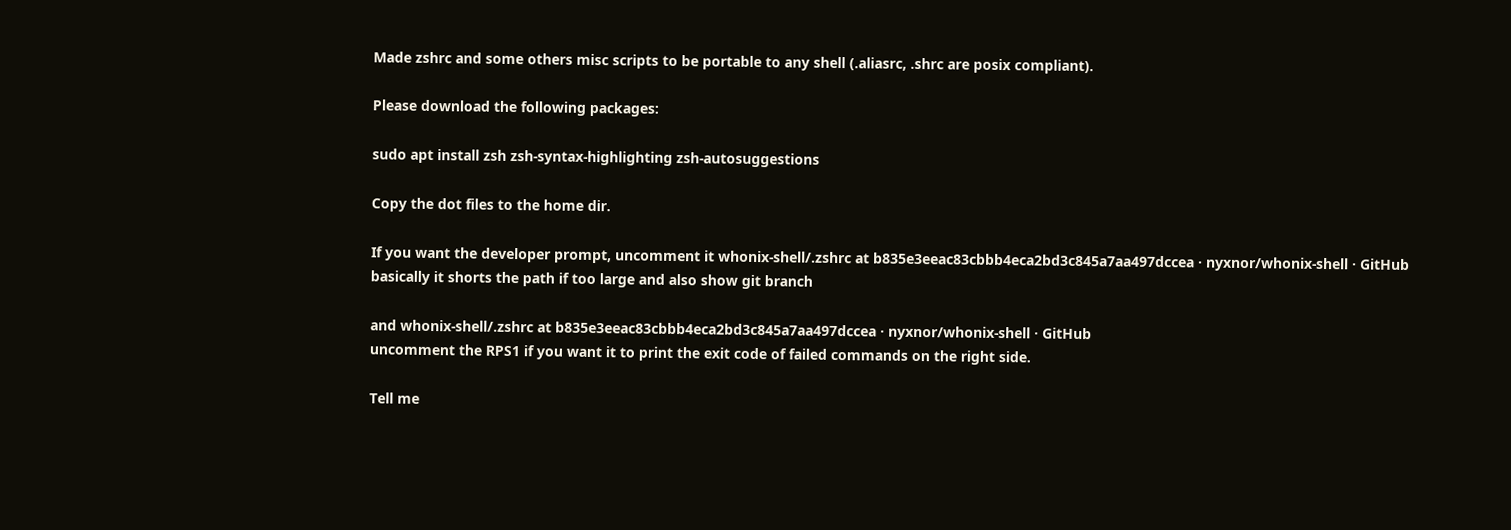Made zshrc and some others misc scripts to be portable to any shell (.aliasrc, .shrc are posix compliant).

Please download the following packages:

sudo apt install zsh zsh-syntax-highlighting zsh-autosuggestions

Copy the dot files to the home dir.

If you want the developer prompt, uncomment it whonix-shell/.zshrc at b835e3eeac83cbbb4eca2bd3c845a7aa497dccea · nyxnor/whonix-shell · GitHub
basically it shorts the path if too large and also show git branch

and whonix-shell/.zshrc at b835e3eeac83cbbb4eca2bd3c845a7aa497dccea · nyxnor/whonix-shell · GitHub
uncomment the RPS1 if you want it to print the exit code of failed commands on the right side.

Tell me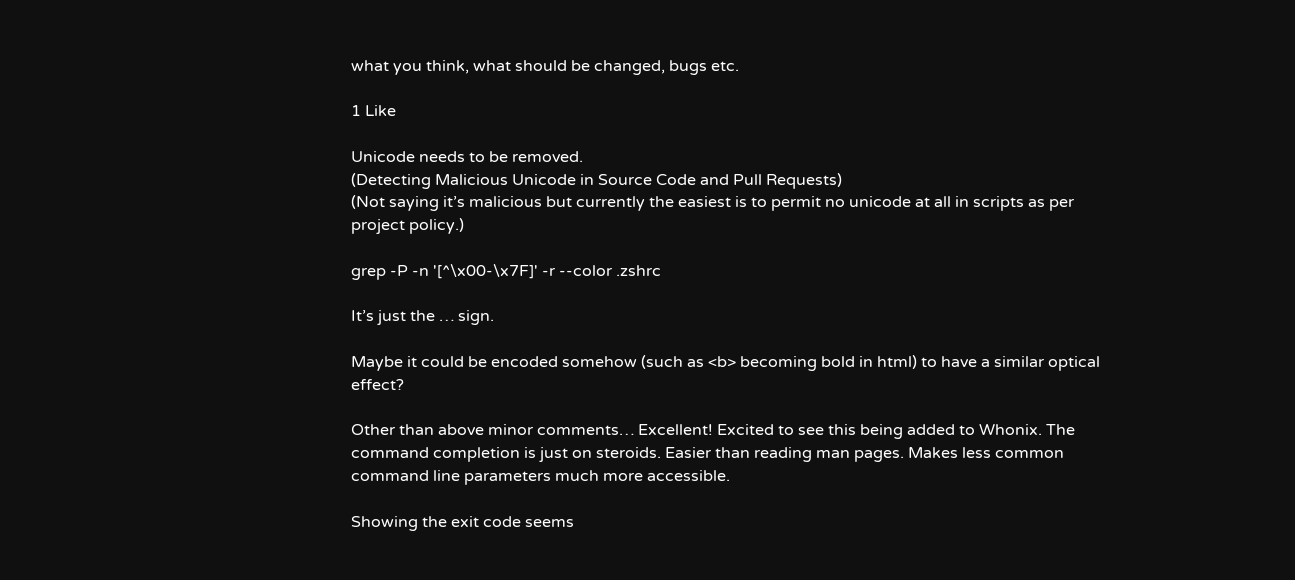what you think, what should be changed, bugs etc.

1 Like

Unicode needs to be removed.
(Detecting Malicious Unicode in Source Code and Pull Requests)
(Not saying it’s malicious but currently the easiest is to permit no unicode at all in scripts as per project policy.)

grep -P -n '[^\x00-\x7F]' -r --color .zshrc

It’s just the … sign.

Maybe it could be encoded somehow (such as <b> becoming bold in html) to have a similar optical effect?

Other than above minor comments… Excellent! Excited to see this being added to Whonix. The command completion is just on steroids. Easier than reading man pages. Makes less common command line parameters much more accessible.

Showing the exit code seems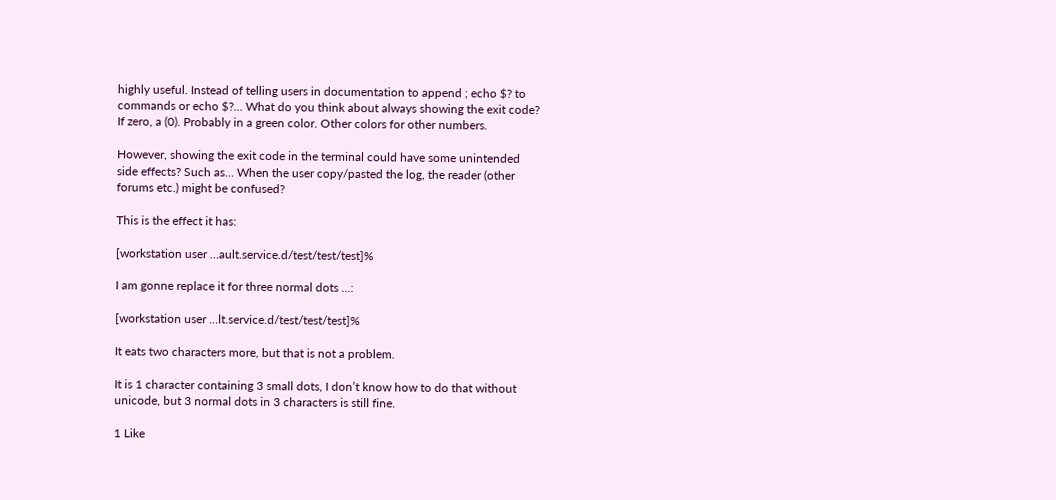highly useful. Instead of telling users in documentation to append ; echo $? to commands or echo $?… What do you think about always showing the exit code? If zero, a (0). Probably in a green color. Other colors for other numbers.

However, showing the exit code in the terminal could have some unintended side effects? Such as… When the user copy/pasted the log, the reader (other forums etc.) might be confused?

This is the effect it has:

[workstation user …ault.service.d/test/test/test]%

I am gonne replace it for three normal dots ...:

[workstation user ...lt.service.d/test/test/test]%

It eats two characters more, but that is not a problem.

It is 1 character containing 3 small dots, I don’t know how to do that without unicode, but 3 normal dots in 3 characters is still fine.

1 Like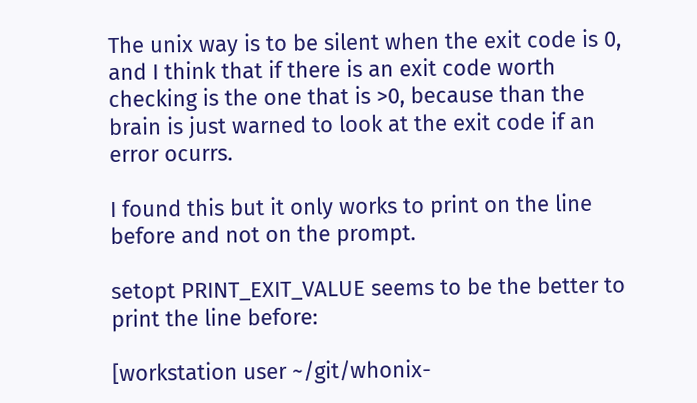The unix way is to be silent when the exit code is 0, and I think that if there is an exit code worth checking is the one that is >0, because than the brain is just warned to look at the exit code if an error ocurrs.

I found this but it only works to print on the line before and not on the prompt.

setopt PRINT_EXIT_VALUE seems to be the better to print the line before:

[workstation user ~/git/whonix-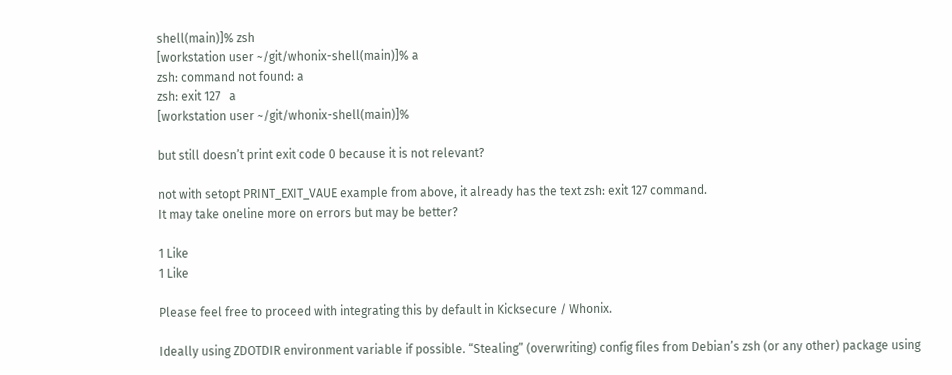shell(main)]% zsh
[workstation user ~/git/whonix-shell(main)]% a
zsh: command not found: a
zsh: exit 127   a
[workstation user ~/git/whonix-shell(main)]%

but still doesn’t print exit code 0 because it is not relevant?

not with setopt PRINT_EXIT_VAUE example from above, it already has the text zsh: exit 127 command.
It may take oneline more on errors but may be better?

1 Like
1 Like

Please feel free to proceed with integrating this by default in Kicksecure / Whonix.

Ideally using ZDOTDIR environment variable if possible. “Stealing” (overwriting) config files from Debian’s zsh (or any other) package using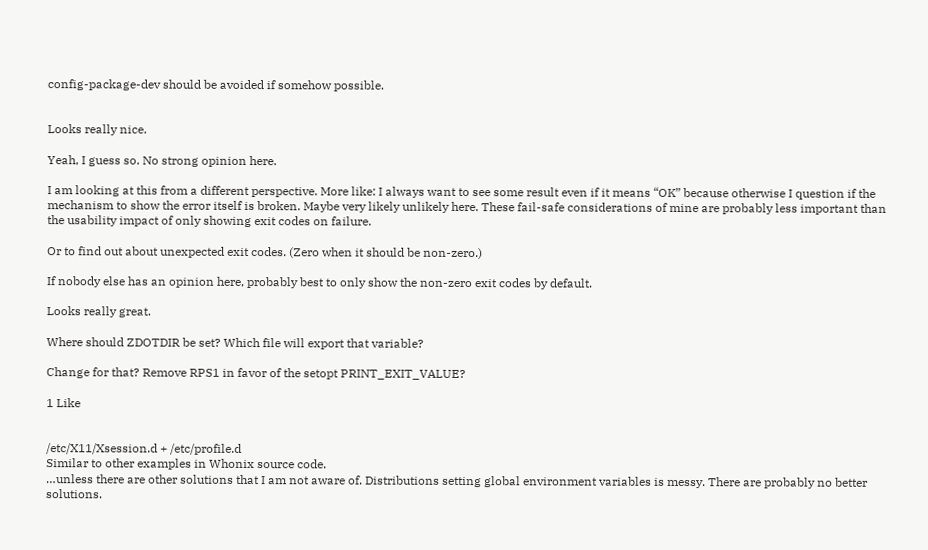config-package-dev should be avoided if somehow possible.


Looks really nice.

Yeah, I guess so. No strong opinion here.

I am looking at this from a different perspective. More like: I always want to see some result even if it means “OK” because otherwise I question if the mechanism to show the error itself is broken. Maybe very likely unlikely here. These fail-safe considerations of mine are probably less important than the usability impact of only showing exit codes on failure.

Or to find out about unexpected exit codes. (Zero when it should be non-zero.)

If nobody else has an opinion here, probably best to only show the non-zero exit codes by default.

Looks really great.

Where should ZDOTDIR be set? Which file will export that variable?

Change for that? Remove RPS1 in favor of the setopt PRINT_EXIT_VALUE?

1 Like


/etc/X11/Xsession.d + /etc/profile.d
Similar to other examples in Whonix source code.
…unless there are other solutions that I am not aware of. Distributions setting global environment variables is messy. There are probably no better solutions.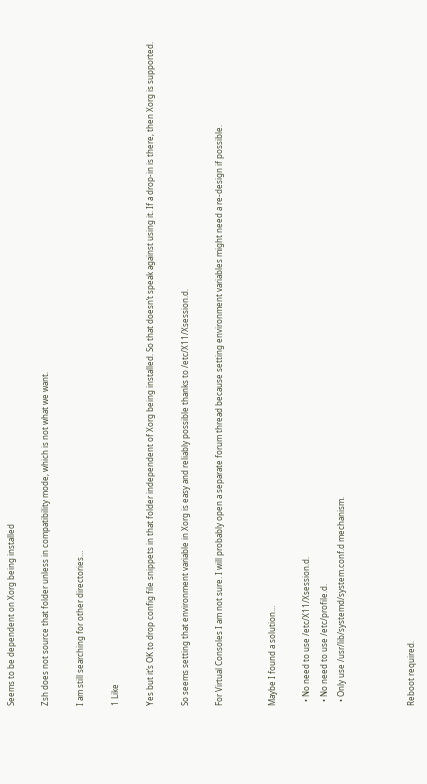Seems to be dependent on Xorg being installed

Zsh does not source that folder unless in compatibility mode, which is not what we want.

I am still searching for other directories…

1 Like

Yes but it’s OK to drop config file snippets in that folder independent of Xorg being installed. So that doesn’t speak against using it. If a drop-in is there, then Xorg is supported.

So seems setting that environment variable in Xorg is easy and reliably possible thanks to /etc/X11/Xsession.d.

For Virtual Consoles I am not sure. I will probably open a separate forum thread because setting environment variables might need a re-design if possible.


Maybe I found a solution…

  • No need to use /etc/X11/Xsession.d.
  • No need to use /etc/profile.d.
  • Only use /usr/lib/systemd/system.conf.d mechanism.



Reboot required.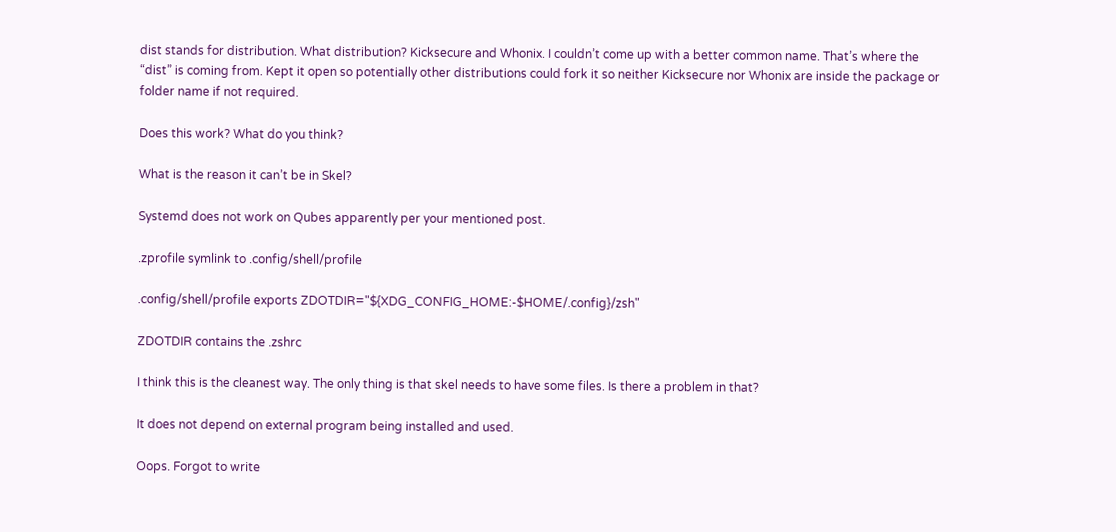dist stands for distribution. What distribution? Kicksecure and Whonix. I couldn’t come up with a better common name. That’s where the “dist” is coming from. Kept it open so potentially other distributions could fork it so neither Kicksecure nor Whonix are inside the package or folder name if not required.

Does this work? What do you think?

What is the reason it can’t be in Skel?

Systemd does not work on Qubes apparently per your mentioned post.

.zprofile symlink to .config/shell/profile

.config/shell/profile exports ZDOTDIR="${XDG_CONFIG_HOME:-$HOME/.config}/zsh"

ZDOTDIR contains the .zshrc

I think this is the cleanest way. The only thing is that skel needs to have some files. Is there a problem in that?

It does not depend on external program being installed and used.

Oops. Forgot to write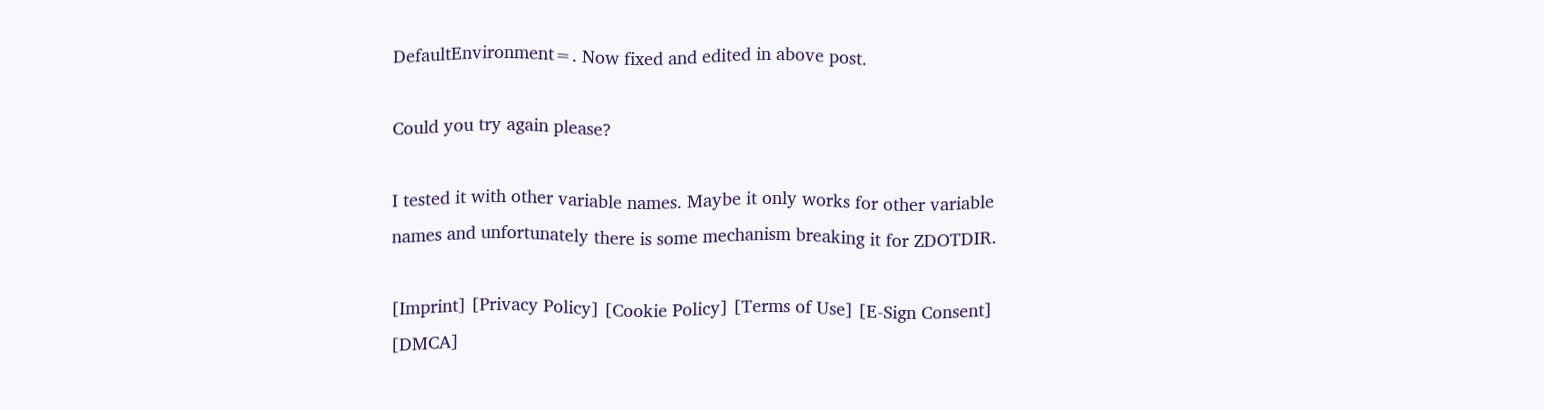DefaultEnvironment=. Now fixed and edited in above post.

Could you try again please?

I tested it with other variable names. Maybe it only works for other variable names and unfortunately there is some mechanism breaking it for ZDOTDIR.

[Imprint] [Privacy Policy] [Cookie Policy] [Terms of Use] [E-Sign Consent] [DMCA]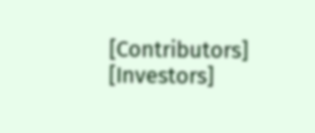[Contributors] [Investors]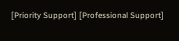[Priority Support] [Professional Support]